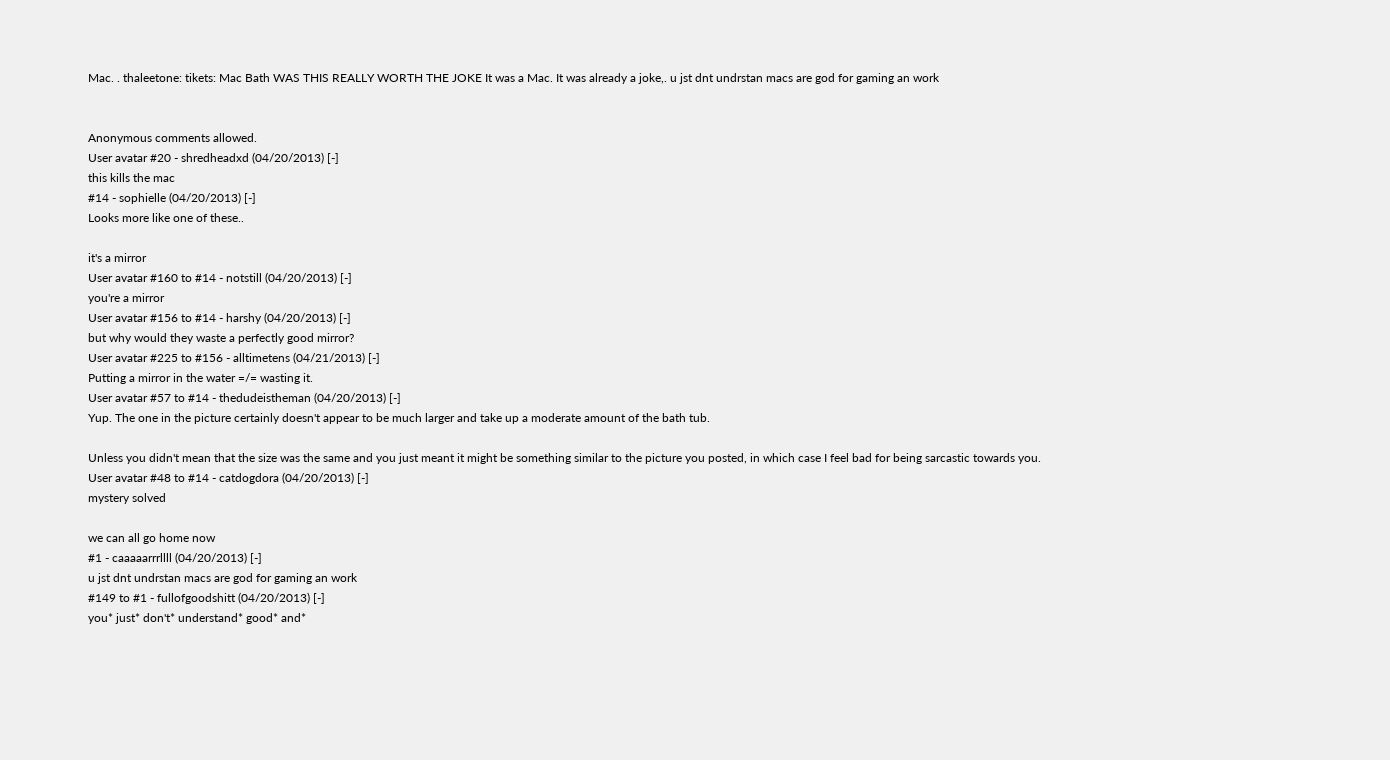Mac. . thaleetone: tikets: Mac Bath WAS THIS REALLY WORTH THE JOKE It was a Mac. It was already a joke,. u jst dnt undrstan macs are god for gaming an work


Anonymous comments allowed.
User avatar #20 - shredheadxd (04/20/2013) [-]
this kills the mac
#14 - sophielle (04/20/2013) [-]
Looks more like one of these..

it's a mirror
User avatar #160 to #14 - notstill (04/20/2013) [-]
you're a mirror
User avatar #156 to #14 - harshy (04/20/2013) [-]
but why would they waste a perfectly good mirror?
User avatar #225 to #156 - alltimetens (04/21/2013) [-]
Putting a mirror in the water =/= wasting it.
User avatar #57 to #14 - thedudeistheman (04/20/2013) [-]
Yup. The one in the picture certainly doesn't appear to be much larger and take up a moderate amount of the bath tub.

Unless you didn't mean that the size was the same and you just meant it might be something similar to the picture you posted, in which case I feel bad for being sarcastic towards you.
User avatar #48 to #14 - catdogdora (04/20/2013) [-]
mystery solved

we can all go home now
#1 - caaaaarrrllll (04/20/2013) [-]
u jst dnt undrstan macs are god for gaming an work
#149 to #1 - fullofgoodshitt (04/20/2013) [-]
you* just* don't* understand* good* and*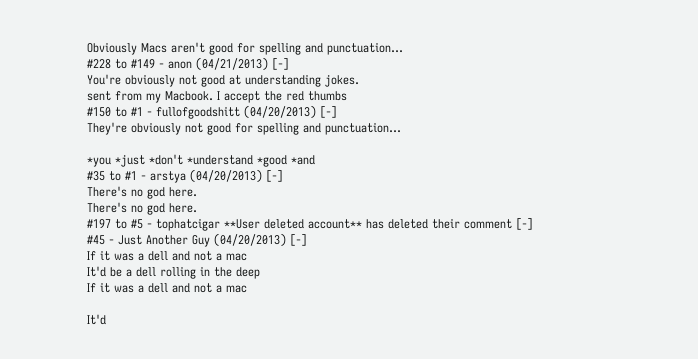Obviously Macs aren't good for spelling and punctuation...
#228 to #149 - anon (04/21/2013) [-]
You're obviously not good at understanding jokes.
sent from my Macbook. I accept the red thumbs
#150 to #1 - fullofgoodshitt (04/20/2013) [-]
They're obviously not good for spelling and punctuation...

*you *just *don't *understand *good *and
#35 to #1 - arstya (04/20/2013) [-]
There's no god here.
There's no god here.
#197 to #5 - tophatcigar **User deleted account** has deleted their comment [-]
#45 - Just Another Guy (04/20/2013) [-]
If it was a dell and not a mac
It'd be a dell rolling in the deep
If it was a dell and not a mac

It'd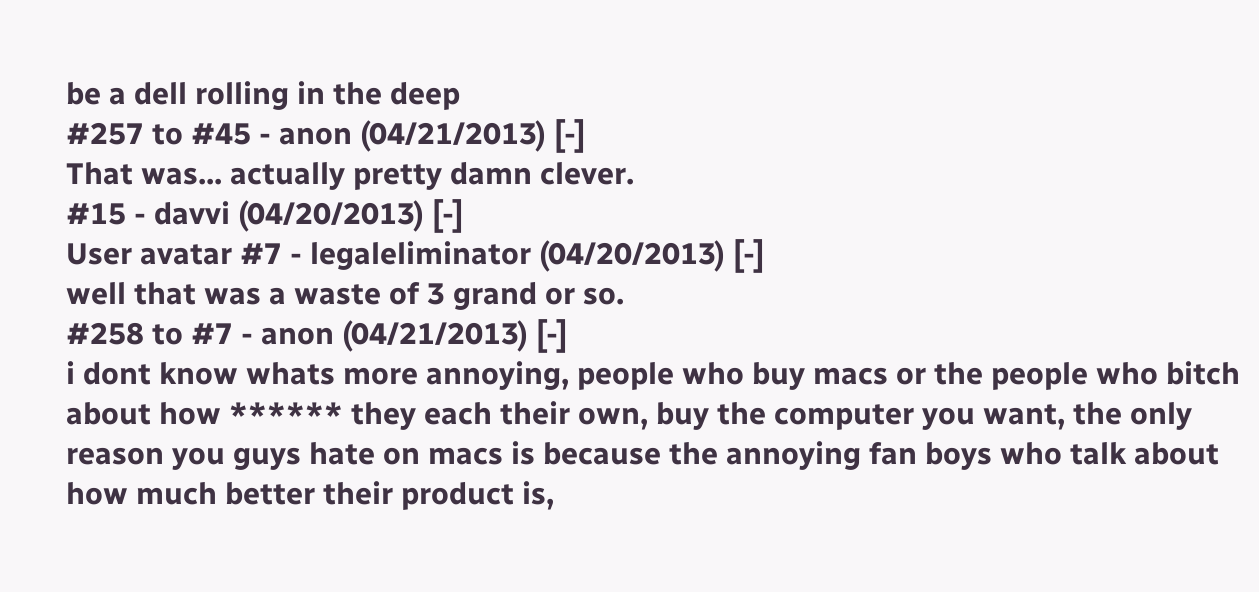be a dell rolling in the deep
#257 to #45 - anon (04/21/2013) [-]
That was... actually pretty damn clever.
#15 - davvi (04/20/2013) [-]
User avatar #7 - legaleliminator (04/20/2013) [-]
well that was a waste of 3 grand or so.
#258 to #7 - anon (04/21/2013) [-]
i dont know whats more annoying, people who buy macs or the people who bitch about how ****** they each their own, buy the computer you want, the only reason you guys hate on macs is because the annoying fan boys who talk about how much better their product is,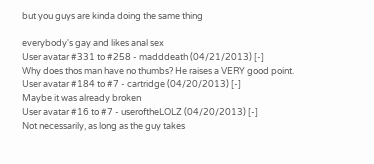but you guys are kinda doing the same thing

everybody's gay and likes anal sex
User avatar #331 to #258 - madddeath (04/21/2013) [-]
Why does thos man have no thumbs? He raises a VERY good point.
User avatar #184 to #7 - cartridge (04/20/2013) [-]
Maybe it was already broken
User avatar #16 to #7 - useroftheLOLZ (04/20/2013) [-]
Not necessarily, as long as the guy takes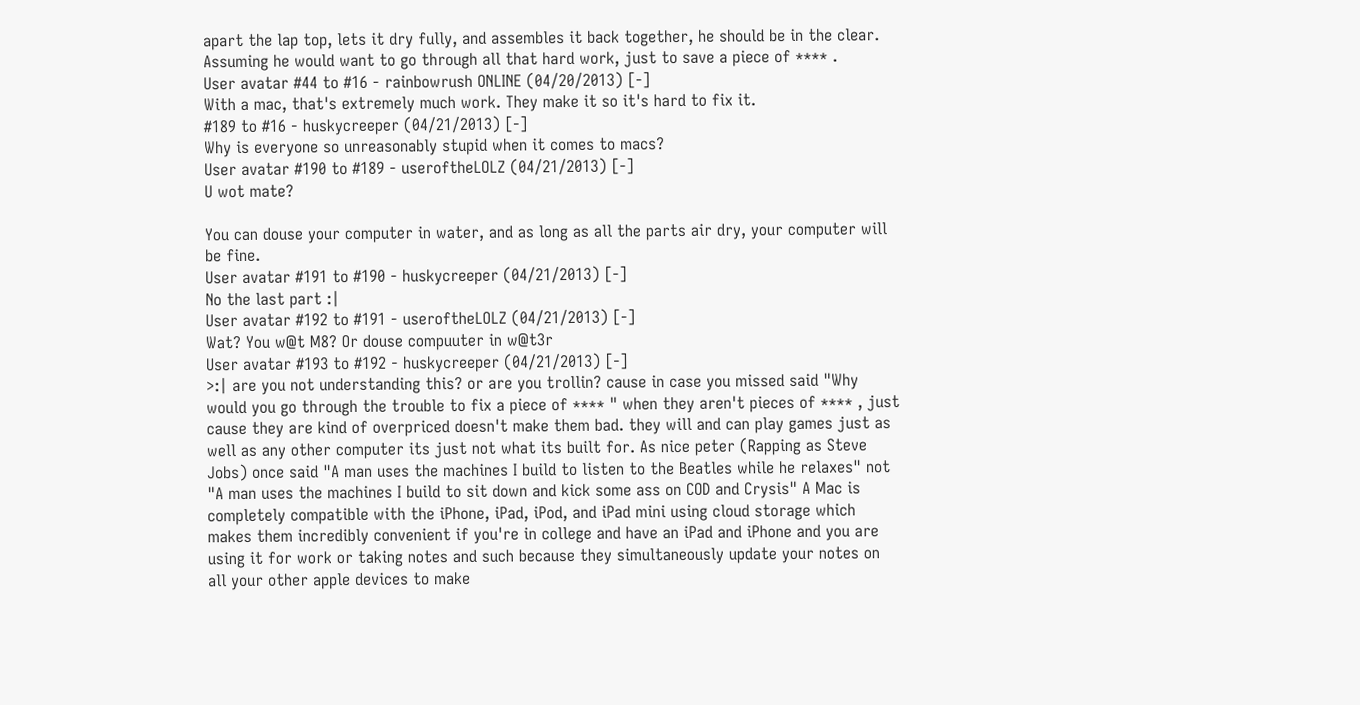apart the lap top, lets it dry fully, and assembles it back together, he should be in the clear. Assuming he would want to go through all that hard work, just to save a piece of **** .
User avatar #44 to #16 - rainbowrush ONLINE (04/20/2013) [-]
With a mac, that's extremely much work. They make it so it's hard to fix it.
#189 to #16 - huskycreeper (04/21/2013) [-]
Why is everyone so unreasonably stupid when it comes to macs?
User avatar #190 to #189 - useroftheLOLZ (04/21/2013) [-]
U wot mate?

You can douse your computer in water, and as long as all the parts air dry, your computer will be fine.
User avatar #191 to #190 - huskycreeper (04/21/2013) [-]
No the last part :|
User avatar #192 to #191 - useroftheLOLZ (04/21/2013) [-]
Wat? You w@t M8? Or douse compuuter in w@t3r
User avatar #193 to #192 - huskycreeper (04/21/2013) [-]
>:| are you not understanding this? or are you trollin? cause in case you missed said "Why would you go through the trouble to fix a piece of **** " when they aren't pieces of **** , just cause they are kind of overpriced doesn't make them bad. they will and can play games just as well as any other computer its just not what its built for. As nice peter (Rapping as Steve Jobs) once said "A man uses the machines I build to listen to the Beatles while he relaxes" not "A man uses the machines I build to sit down and kick some ass on COD and Crysis" A Mac is completely compatible with the iPhone, iPad, iPod, and iPad mini using cloud storage which makes them incredibly convenient if you're in college and have an iPad and iPhone and you are using it for work or taking notes and such because they simultaneously update your notes on all your other apple devices to make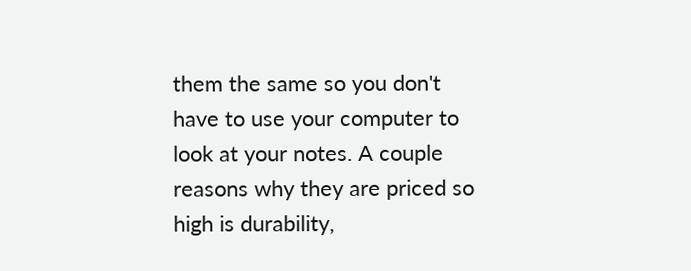them the same so you don't have to use your computer to look at your notes. A couple reasons why they are priced so high is durability,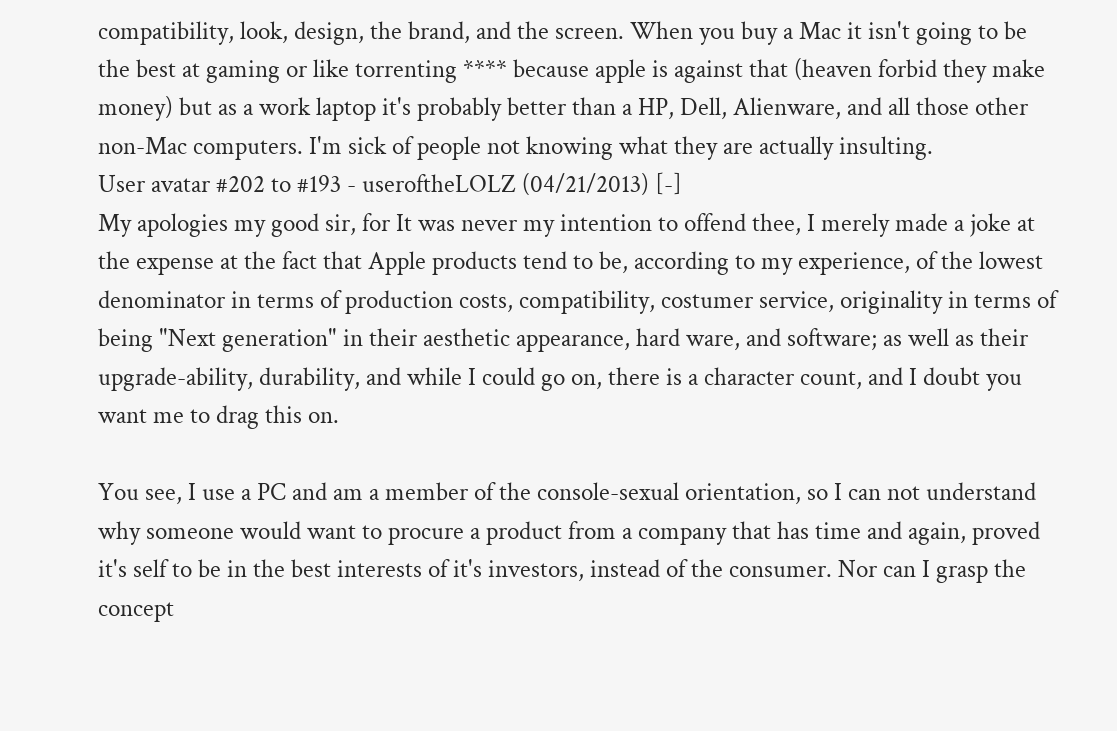compatibility, look, design, the brand, and the screen. When you buy a Mac it isn't going to be the best at gaming or like torrenting **** because apple is against that (heaven forbid they make money) but as a work laptop it's probably better than a HP, Dell, Alienware, and all those other non-Mac computers. I'm sick of people not knowing what they are actually insulting.
User avatar #202 to #193 - useroftheLOLZ (04/21/2013) [-]
My apologies my good sir, for It was never my intention to offend thee, I merely made a joke at the expense at the fact that Apple products tend to be, according to my experience, of the lowest denominator in terms of production costs, compatibility, costumer service, originality in terms of being "Next generation" in their aesthetic appearance, hard ware, and software; as well as their upgrade-ability, durability, and while I could go on, there is a character count, and I doubt you want me to drag this on.

You see, I use a PC and am a member of the console-sexual orientation, so I can not understand why someone would want to procure a product from a company that has time and again, proved it's self to be in the best interests of it's investors, instead of the consumer. Nor can I grasp the concept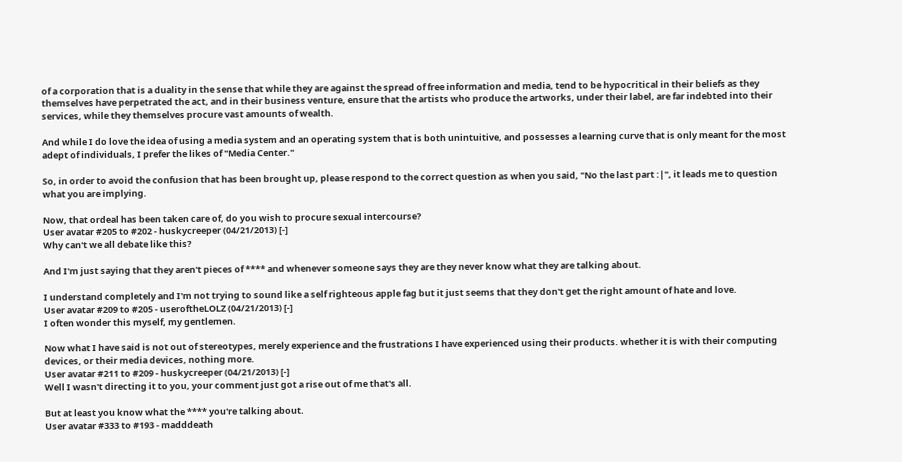of a corporation that is a duality in the sense that while they are against the spread of free information and media, tend to be hypocritical in their beliefs as they themselves have perpetrated the act, and in their business venture, ensure that the artists who produce the artworks, under their label, are far indebted into their services, while they themselves procure vast amounts of wealth.

And while I do love the idea of using a media system and an operating system that is both unintuitive, and possesses a learning curve that is only meant for the most adept of individuals, I prefer the likes of "Media Center."

So, in order to avoid the confusion that has been brought up, please respond to the correct question as when you said, "No the last part :|", it leads me to question what you are implying.

Now, that ordeal has been taken care of, do you wish to procure sexual intercourse?
User avatar #205 to #202 - huskycreeper (04/21/2013) [-]
Why can't we all debate like this?

And I'm just saying that they aren't pieces of **** and whenever someone says they are they never know what they are talking about.

I understand completely and I'm not trying to sound like a self righteous apple fag but it just seems that they don't get the right amount of hate and love.
User avatar #209 to #205 - useroftheLOLZ (04/21/2013) [-]
I often wonder this myself, my gentlemen.

Now what I have said is not out of stereotypes, merely experience and the frustrations I have experienced using their products. whether it is with their computing devices, or their media devices, nothing more.
User avatar #211 to #209 - huskycreeper (04/21/2013) [-]
Well I wasn't directing it to you, your comment just got a rise out of me that's all.

But at least you know what the **** you're talking about.
User avatar #333 to #193 - madddeath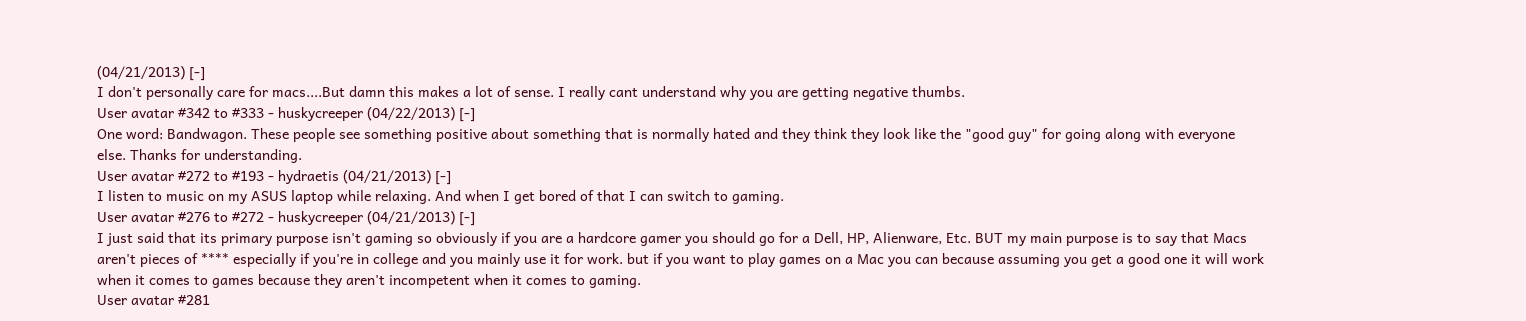(04/21/2013) [-]
I don't personally care for macs....But damn this makes a lot of sense. I really cant understand why you are getting negative thumbs.
User avatar #342 to #333 - huskycreeper (04/22/2013) [-]
One word: Bandwagon. These people see something positive about something that is normally hated and they think they look like the "good guy" for going along with everyone else. Thanks for understanding.
User avatar #272 to #193 - hydraetis (04/21/2013) [-]
I listen to music on my ASUS laptop while relaxing. And when I get bored of that I can switch to gaming.
User avatar #276 to #272 - huskycreeper (04/21/2013) [-]
I just said that its primary purpose isn't gaming so obviously if you are a hardcore gamer you should go for a Dell, HP, Alienware, Etc. BUT my main purpose is to say that Macs aren't pieces of **** especially if you're in college and you mainly use it for work. but if you want to play games on a Mac you can because assuming you get a good one it will work when it comes to games because they aren't incompetent when it comes to gaming.
User avatar #281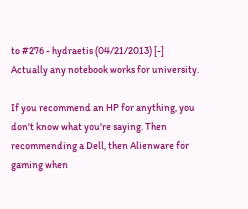to #276 - hydraetis (04/21/2013) [-]
Actually any notebook works for university.

If you recommend an HP for anything, you don't know what you're saying. Then recommending a Dell, then Alienware for gaming when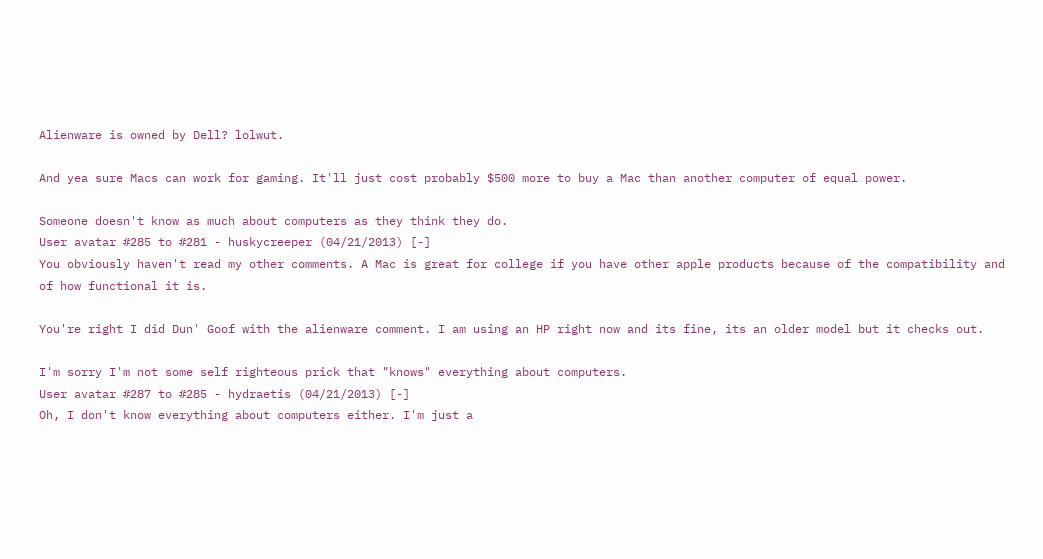Alienware is owned by Dell? lolwut.

And yea sure Macs can work for gaming. It'll just cost probably $500 more to buy a Mac than another computer of equal power.

Someone doesn't know as much about computers as they think they do.
User avatar #285 to #281 - huskycreeper (04/21/2013) [-]
You obviously haven't read my other comments. A Mac is great for college if you have other apple products because of the compatibility and of how functional it is.

You're right I did Dun' Goof with the alienware comment. I am using an HP right now and its fine, its an older model but it checks out.

I'm sorry I'm not some self righteous prick that "knows" everything about computers.
User avatar #287 to #285 - hydraetis (04/21/2013) [-]
Oh, I don't know everything about computers either. I'm just a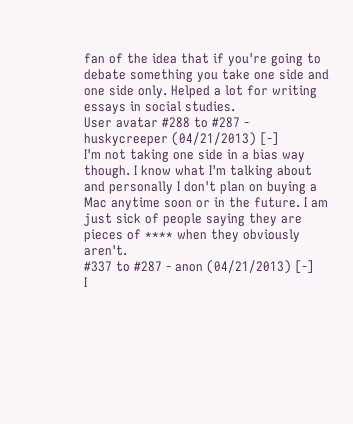fan of the idea that if you're going to debate something you take one side and one side only. Helped a lot for writing essays in social studies.
User avatar #288 to #287 - huskycreeper (04/21/2013) [-]
I'm not taking one side in a bias way though. I know what I'm talking about and personally I don't plan on buying a Mac anytime soon or in the future. I am just sick of people saying they are pieces of **** when they obviously aren't.
#337 to #287 - anon (04/21/2013) [-]
I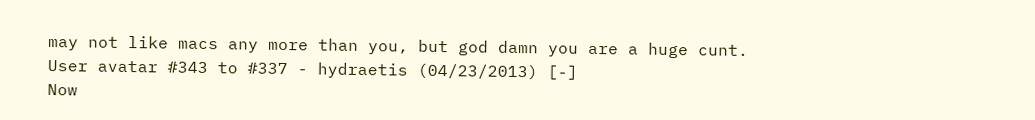may not like macs any more than you, but god damn you are a huge cunt.
User avatar #343 to #337 - hydraetis (04/23/2013) [-]
Now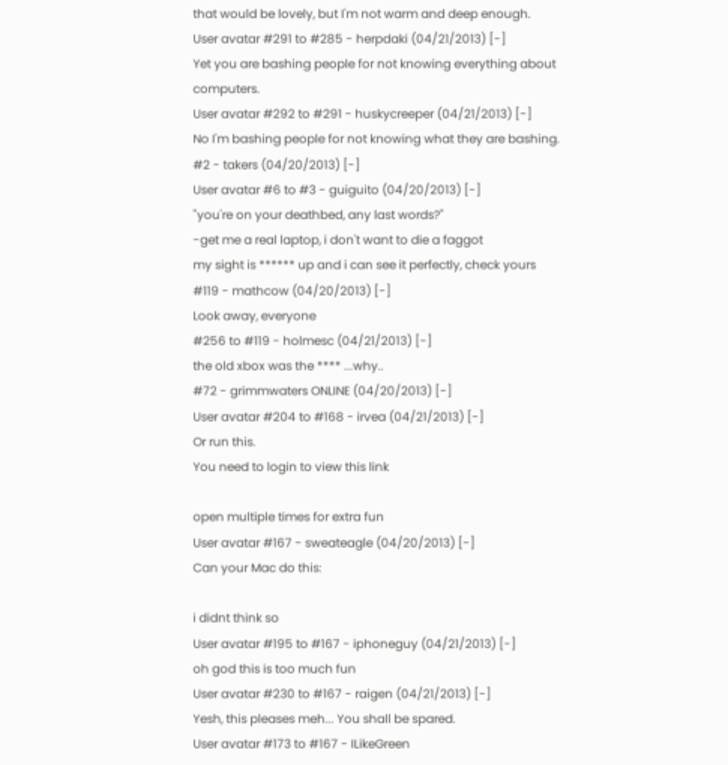that would be lovely, but I'm not warm and deep enough.
User avatar #291 to #285 - herpdaki (04/21/2013) [-]
Yet you are bashing people for not knowing everything about computers.
User avatar #292 to #291 - huskycreeper (04/21/2013) [-]
No I'm bashing people for not knowing what they are bashing.
#2 - takers (04/20/2013) [-]
User avatar #6 to #3 - guiguito (04/20/2013) [-]
"you're on your deathbed, any last words?"
-get me a real laptop, i don't want to die a faggot
my sight is ****** up and i can see it perfectly, check yours
#119 - mathcow (04/20/2013) [-]
Look away, everyone
#256 to #119 - holmesc (04/21/2013) [-]
the old xbox was the **** ...why..
#72 - grimmwaters ONLINE (04/20/2013) [-]
User avatar #204 to #168 - irvea (04/21/2013) [-]
Or run this.
You need to login to view this link

open multiple times for extra fun
User avatar #167 - sweateagle (04/20/2013) [-]
Can your Mac do this:

i didnt think so
User avatar #195 to #167 - iphoneguy (04/21/2013) [-]
oh god this is too much fun
User avatar #230 to #167 - raigen (04/21/2013) [-]
Yesh, this pleases meh... You shall be spared.
User avatar #173 to #167 - ILikeGreen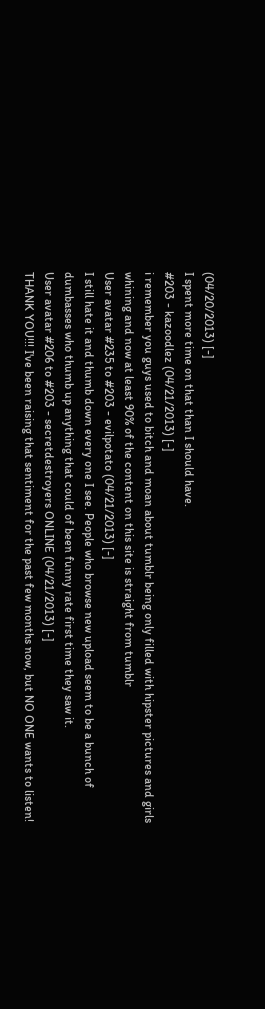(04/20/2013) [-]
I spent more time on that than I should have.
#203 - kazoodlez (04/21/2013) [-]
i remember you guys used to bitch and moan about tumblr being only filled with hipster pictures and girls whining and now at least 90% of the content on this site is straight from tumblr
User avatar #235 to #203 - evilpotato (04/21/2013) [-]
I still hate it and thumb down every one I see. People who browse new upload seem to be a bunch of dumbasses who thumb up anything that could of been funny rate first time they saw it.
User avatar #206 to #203 - secretdestroyers ONLINE (04/21/2013) [-]
THANK YOU!!! I've been raising that sentiment for the past few months now, but NO ONE wants to listen!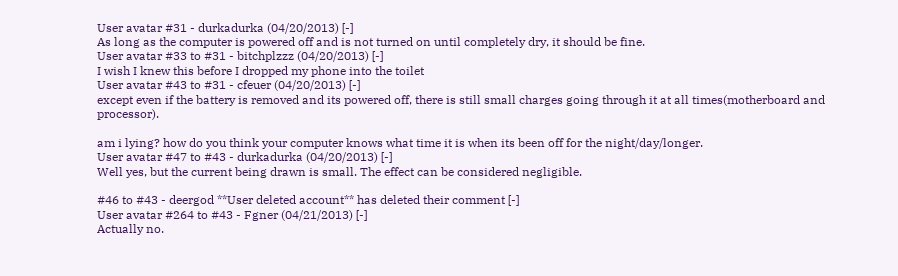User avatar #31 - durkadurka (04/20/2013) [-]
As long as the computer is powered off and is not turned on until completely dry, it should be fine.
User avatar #33 to #31 - bitchplzzz (04/20/2013) [-]
I wish I knew this before I dropped my phone into the toilet
User avatar #43 to #31 - cfeuer (04/20/2013) [-]
except even if the battery is removed and its powered off, there is still small charges going through it at all times(motherboard and processor).

am i lying? how do you think your computer knows what time it is when its been off for the night/day/longer.
User avatar #47 to #43 - durkadurka (04/20/2013) [-]
Well yes, but the current being drawn is small. The effect can be considered negligible.

#46 to #43 - deergod **User deleted account** has deleted their comment [-]
User avatar #264 to #43 - Fgner (04/21/2013) [-]
Actually no.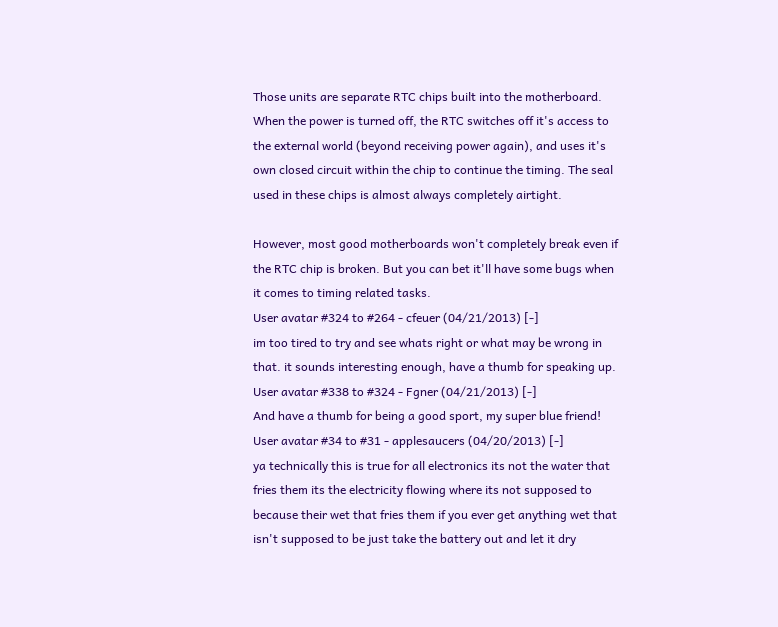Those units are separate RTC chips built into the motherboard. When the power is turned off, the RTC switches off it's access to the external world (beyond receiving power again), and uses it's own closed circuit within the chip to continue the timing. The seal used in these chips is almost always completely airtight.

However, most good motherboards won't completely break even if the RTC chip is broken. But you can bet it'll have some bugs when it comes to timing related tasks.
User avatar #324 to #264 - cfeuer (04/21/2013) [-]
im too tired to try and see whats right or what may be wrong in that. it sounds interesting enough, have a thumb for speaking up.
User avatar #338 to #324 - Fgner (04/21/2013) [-]
And have a thumb for being a good sport, my super blue friend!
User avatar #34 to #31 - applesaucers (04/20/2013) [-]
ya technically this is true for all electronics its not the water that fries them its the electricity flowing where its not supposed to because their wet that fries them if you ever get anything wet that isn't supposed to be just take the battery out and let it dry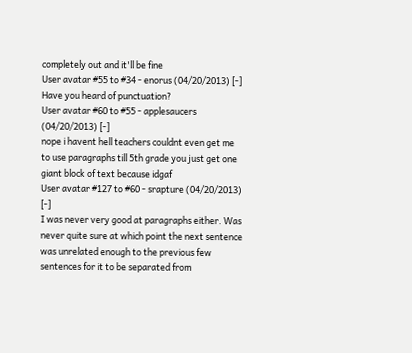completely out and it'll be fine
User avatar #55 to #34 - enorus (04/20/2013) [-]
Have you heard of punctuation?
User avatar #60 to #55 - applesaucers (04/20/2013) [-]
nope i havent hell teachers couldnt even get me to use paragraphs till 5th grade you just get one giant block of text because idgaf
User avatar #127 to #60 - srapture (04/20/2013) [-]
I was never very good at paragraphs either. Was never quite sure at which point the next sentence was unrelated enough to the previous few sentences for it to be separated from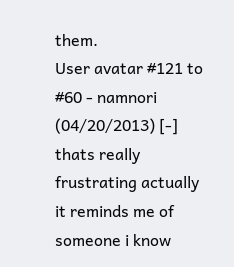them.
User avatar #121 to #60 - namnori (04/20/2013) [-]
thats really frustrating actually it reminds me of someone i know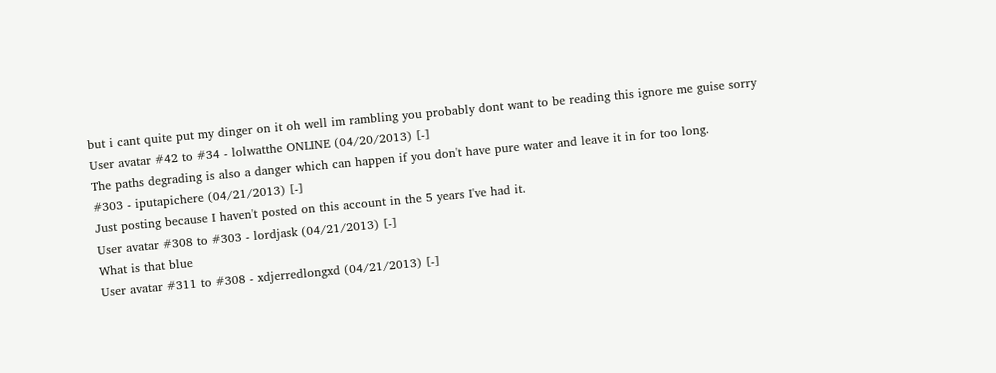but i cant quite put my dinger on it oh well im rambling you probably dont want to be reading this ignore me guise sorry
User avatar #42 to #34 - lolwatthe ONLINE (04/20/2013) [-]
The paths degrading is also a danger which can happen if you don't have pure water and leave it in for too long.
#303 - iputapichere (04/21/2013) [-]
Just posting because I haven't posted on this account in the 5 years I've had it.
User avatar #308 to #303 - lordjask (04/21/2013) [-]
What is that blue
User avatar #311 to #308 - xdjerredlongxd (04/21/2013) [-]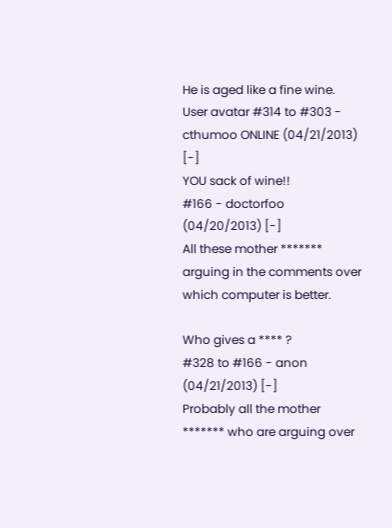He is aged like a fine wine.
User avatar #314 to #303 - cthumoo ONLINE (04/21/2013) [-]
YOU sack of wine!!
#166 - doctorfoo (04/20/2013) [-]
All these mother ******* arguing in the comments over which computer is better.

Who gives a **** ?
#328 to #166 - anon (04/21/2013) [-]
Probably all the mother ******* who are arguing over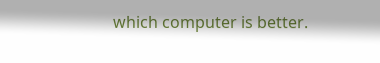which computer is better.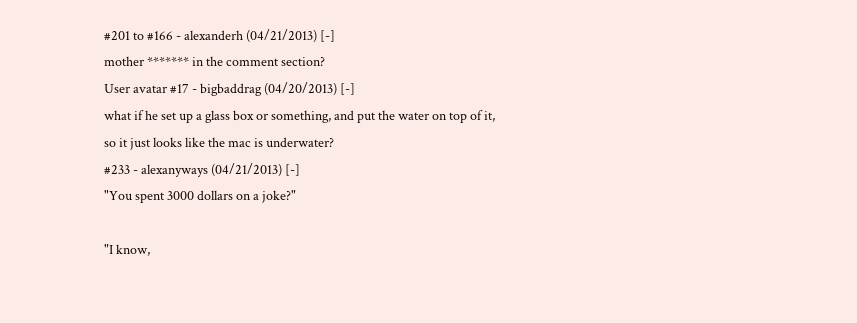#201 to #166 - alexanderh (04/21/2013) [-]
mother ******* in the comment section?
User avatar #17 - bigbaddrag (04/20/2013) [-]
what if he set up a glass box or something, and put the water on top of it, so it just looks like the mac is underwater?
#233 - alexanyways (04/21/2013) [-]
"You spent 3000 dollars on a joke?"

"I know,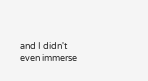and I didn't even immerse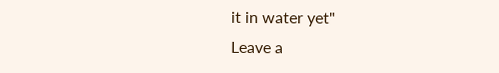it in water yet"
Leave a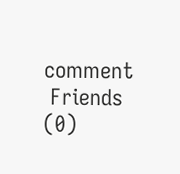comment
 Friends (0)